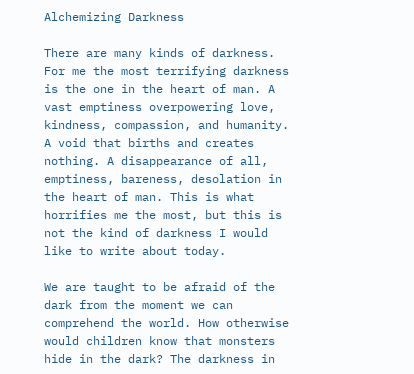Alchemizing Darkness

There are many kinds of darkness. For me the most terrifying darkness is the one in the heart of man. A vast emptiness overpowering love, kindness, compassion, and humanity. A void that births and creates nothing. A disappearance of all, emptiness, bareness, desolation in the heart of man. This is what horrifies me the most, but this is not the kind of darkness I would like to write about today.

We are taught to be afraid of the dark from the moment we can comprehend the world. How otherwise would children know that monsters hide in the dark? The darkness in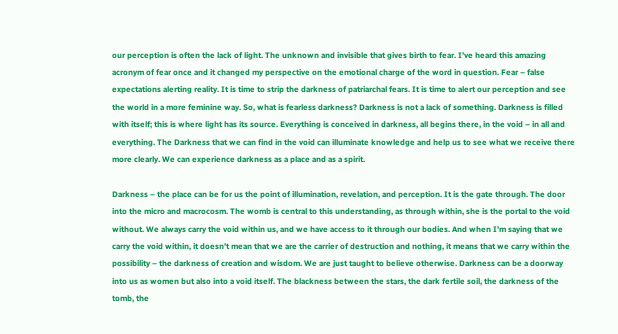our perception is often the lack of light. The unknown and invisible that gives birth to fear. I’ve heard this amazing acronym of fear once and it changed my perspective on the emotional charge of the word in question. Fear – false expectations alerting reality. It is time to strip the darkness of patriarchal fears. It is time to alert our perception and see the world in a more feminine way. So, what is fearless darkness? Darkness is not a lack of something. Darkness is filled with itself; this is where light has its source. Everything is conceived in darkness, all begins there, in the void – in all and everything. The Darkness that we can find in the void can illuminate knowledge and help us to see what we receive there more clearly. We can experience darkness as a place and as a spirit.

Darkness – the place can be for us the point of illumination, revelation, and perception. It is the gate through. The door into the micro and macrocosm. The womb is central to this understanding, as through within, she is the portal to the void without. We always carry the void within us, and we have access to it through our bodies. And when I’m saying that we carry the void within, it doesn’t mean that we are the carrier of destruction and nothing, it means that we carry within the possibility – the darkness of creation and wisdom. We are just taught to believe otherwise. Darkness can be a doorway into us as women but also into a void itself. The blackness between the stars, the dark fertile soil, the darkness of the tomb, the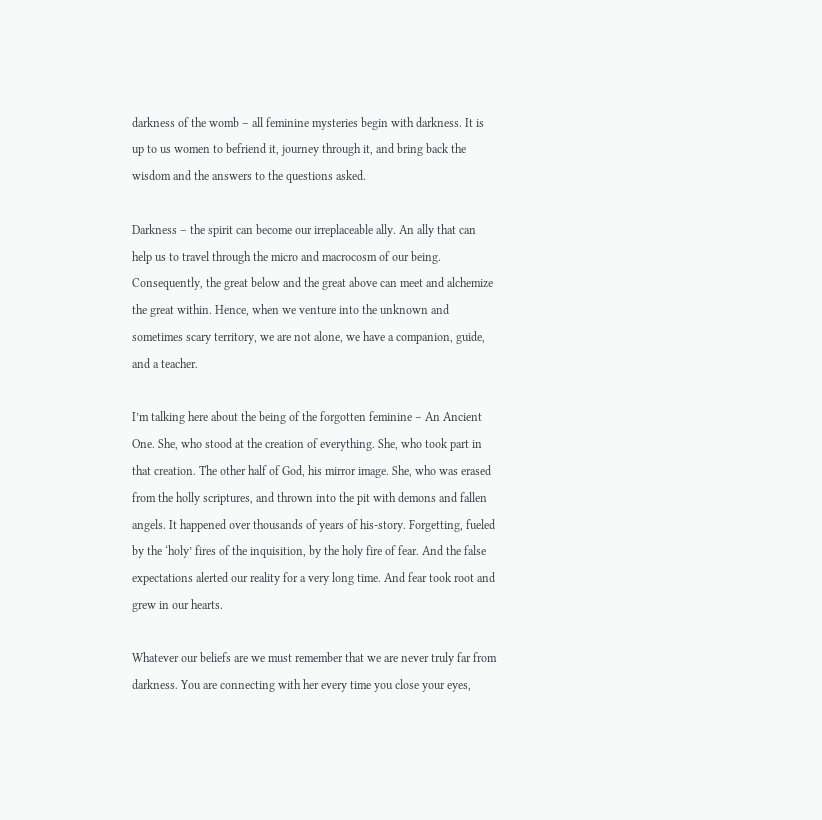darkness of the womb – all feminine mysteries begin with darkness. It is up to us women to befriend it, journey through it, and bring back the wisdom and the answers to the questions asked.

Darkness – the spirit can become our irreplaceable ally. An ally that can help us to travel through the micro and macrocosm of our being. Consequently, the great below and the great above can meet and alchemize the great within. Hence, when we venture into the unknown and sometimes scary territory, we are not alone, we have a companion, guide, and a teacher.

I’m talking here about the being of the forgotten feminine – An Ancient One. She, who stood at the creation of everything. She, who took part in that creation. The other half of God, his mirror image. She, who was erased from the holly scriptures, and thrown into the pit with demons and fallen angels. It happened over thousands of years of his-story. Forgetting, fueled by the ‘holy’ fires of the inquisition, by the holy fire of fear. And the false expectations alerted our reality for a very long time. And fear took root and grew in our hearts.

Whatever our beliefs are we must remember that we are never truly far from darkness. You are connecting with her every time you close your eyes,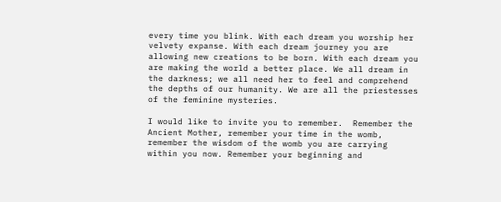every time you blink. With each dream you worship her velvety expanse. With each dream journey you are allowing new creations to be born. With each dream you are making the world a better place. We all dream in the darkness; we all need her to feel and comprehend the depths of our humanity. We are all the priestesses of the feminine mysteries.

I would like to invite you to remember.  Remember the Ancient Mother, remember your time in the womb, remember the wisdom of the womb you are carrying within you now. Remember your beginning and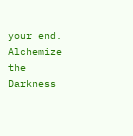your end. Alchemize the Darkness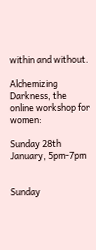within and without.

Alchemizing Darkness, the online workshop for women:

Sunday 28th January, 5pm-7pm


Sunday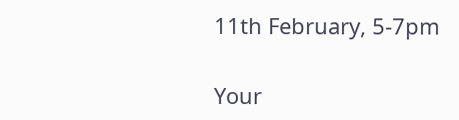11th February, 5-7pm

Your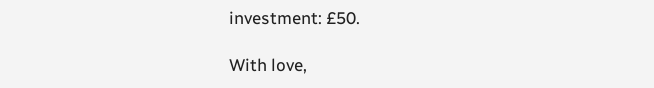investment: £50.

With love,